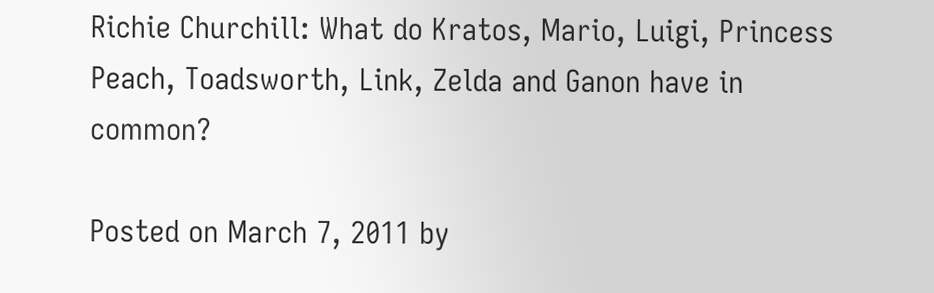Richie Churchill: What do Kratos, Mario, Luigi, Princess Peach, Toadsworth, Link, Zelda and Ganon have in common?

Posted on March 7, 2011 by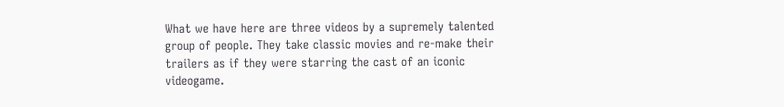What we have here are three videos by a supremely talented group of people. They take classic movies and re-make their trailers as if they were starring the cast of an iconic videogame.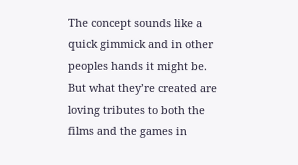The concept sounds like a quick gimmick and in other peoples hands it might be. But what they’re created are loving tributes to both the films and the games in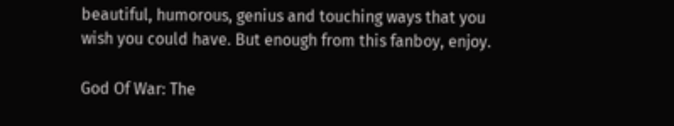beautiful, humorous, genius and touching ways that you wish you could have. But enough from this fanboy, enjoy.

God Of War: The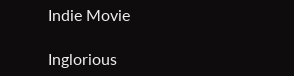Indie Movie

Inglorious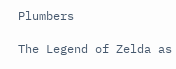Plumbers

The Legend of Zelda as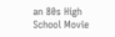an 80s High School Movie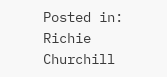Posted in: Richie Churchill